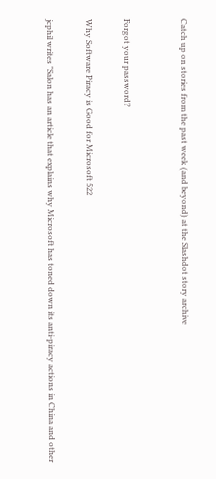Catch up on stories from the past week (and beyond) at the Slashdot story archive


Forgot your password?

Why Software Piracy is Good for Microsoft 522

jcphil writes "Salon has an article that explains why Microsoft has toned down its anti-piracy actions in China and other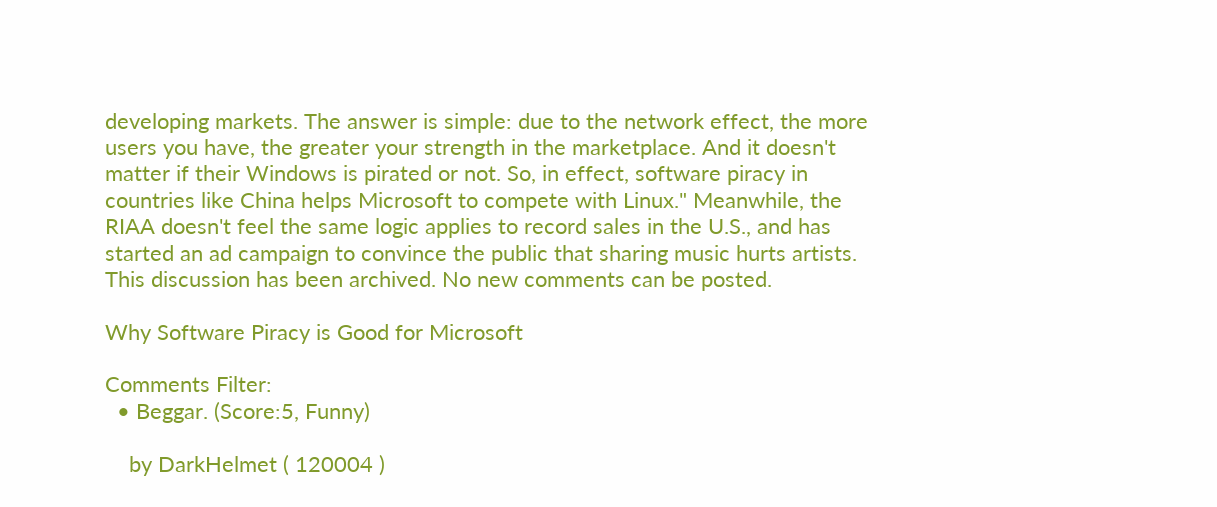developing markets. The answer is simple: due to the network effect, the more users you have, the greater your strength in the marketplace. And it doesn't matter if their Windows is pirated or not. So, in effect, software piracy in countries like China helps Microsoft to compete with Linux." Meanwhile, the RIAA doesn't feel the same logic applies to record sales in the U.S., and has started an ad campaign to convince the public that sharing music hurts artists.
This discussion has been archived. No new comments can be posted.

Why Software Piracy is Good for Microsoft

Comments Filter:
  • Beggar. (Score:5, Funny)

    by DarkHelmet ( 120004 )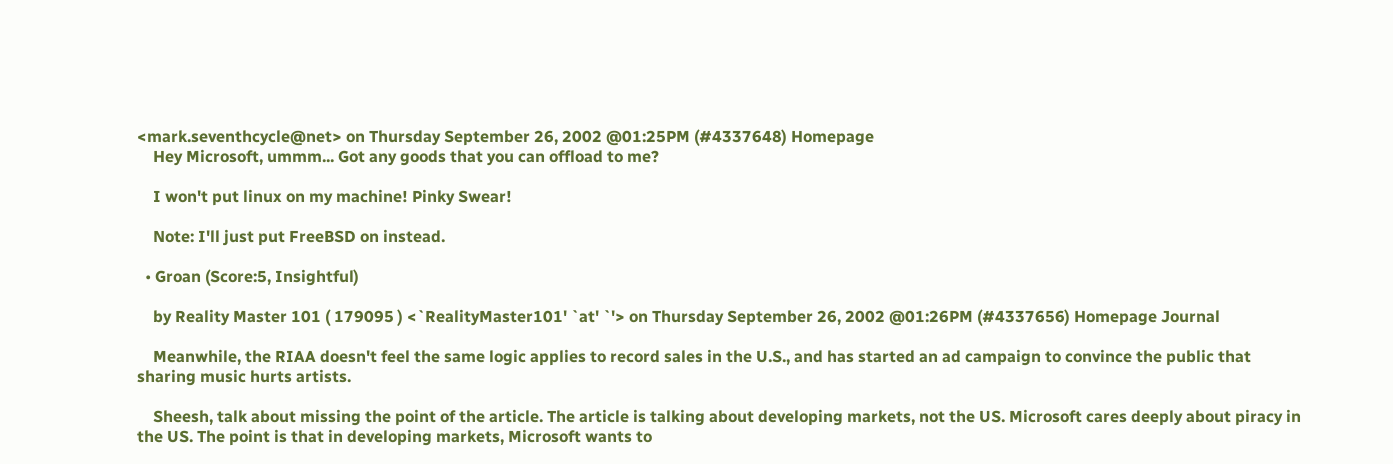<mark.seventhcycle@net> on Thursday September 26, 2002 @01:25PM (#4337648) Homepage
    Hey Microsoft, ummm... Got any goods that you can offload to me?

    I won't put linux on my machine! Pinky Swear!

    Note: I'll just put FreeBSD on instead.

  • Groan (Score:5, Insightful)

    by Reality Master 101 ( 179095 ) <`RealityMaster101' `at' `'> on Thursday September 26, 2002 @01:26PM (#4337656) Homepage Journal

    Meanwhile, the RIAA doesn't feel the same logic applies to record sales in the U.S., and has started an ad campaign to convince the public that sharing music hurts artists.

    Sheesh, talk about missing the point of the article. The article is talking about developing markets, not the US. Microsoft cares deeply about piracy in the US. The point is that in developing markets, Microsoft wants to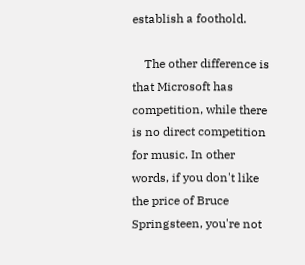establish a foothold.

    The other difference is that Microsoft has competition, while there is no direct competition for music. In other words, if you don't like the price of Bruce Springsteen, you're not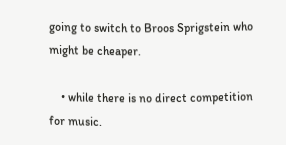going to switch to Broos Sprigstein who might be cheaper.

    • while there is no direct competition for music.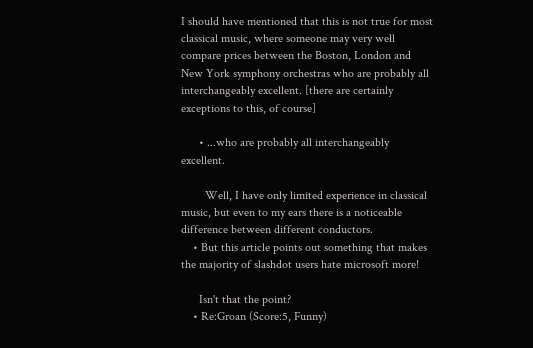I should have mentioned that this is not true for most classical music, where someone may very well compare prices between the Boston, London and New York symphony orchestras who are probably all interchangeably excellent. [there are certainly exceptions to this, of course]

      • ...who are probably all interchangeably excellent.

        Well, I have only limited experience in classical music, but even to my ears there is a noticeable difference between different conductors.
    • But this article points out something that makes the majority of slashdot users hate microsoft more!

      Isn't that the point?
    • Re:Groan (Score:5, Funny)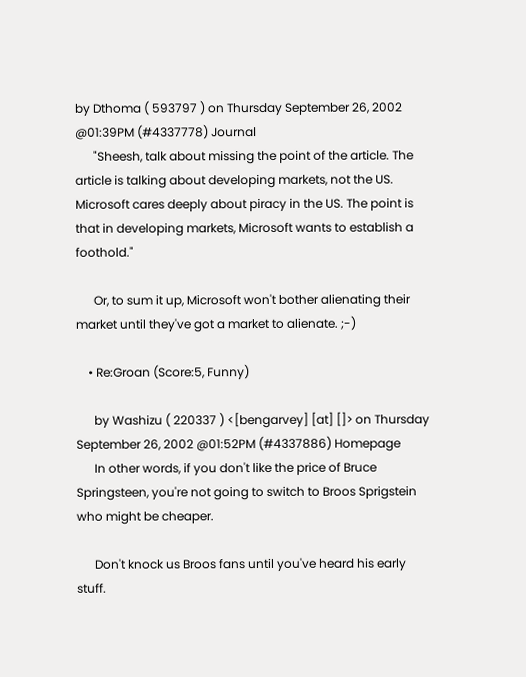by Dthoma ( 593797 ) on Thursday September 26, 2002 @01:39PM (#4337778) Journal
      "Sheesh, talk about missing the point of the article. The article is talking about developing markets, not the US. Microsoft cares deeply about piracy in the US. The point is that in developing markets, Microsoft wants to establish a foothold."

      Or, to sum it up, Microsoft won't bother alienating their market until they've got a market to alienate. ;-)

    • Re:Groan (Score:5, Funny)

      by Washizu ( 220337 ) <[bengarvey] [at] []> on Thursday September 26, 2002 @01:52PM (#4337886) Homepage
      In other words, if you don't like the price of Bruce Springsteen, you're not going to switch to Broos Sprigstein who might be cheaper.

      Don't knock us Broos fans until you've heard his early stuff.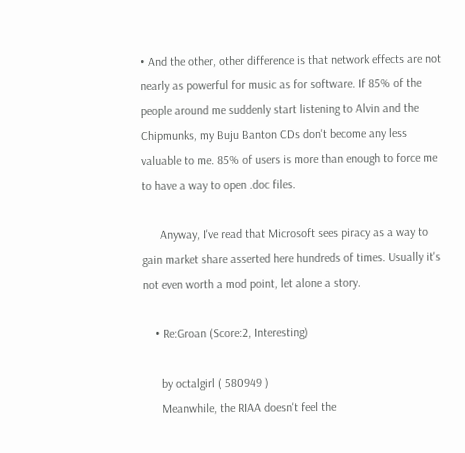• And the other, other difference is that network effects are not nearly as powerful for music as for software. If 85% of the people around me suddenly start listening to Alvin and the Chipmunks, my Buju Banton CDs don't become any less valuable to me. 85% of users is more than enough to force me to have a way to open .doc files.

      Anyway, I've read that Microsoft sees piracy as a way to gain market share asserted here hundreds of times. Usually it's not even worth a mod point, let alone a story.

    • Re:Groan (Score:2, Interesting)

      by octalgirl ( 580949 )
      Meanwhile, the RIAA doesn't feel the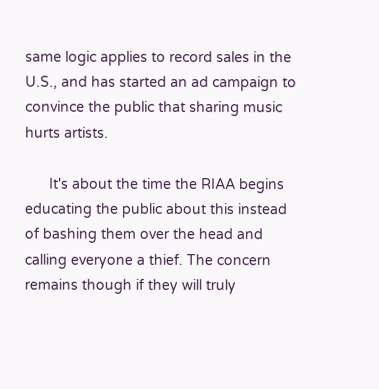same logic applies to record sales in the U.S., and has started an ad campaign to convince the public that sharing music hurts artists.

      It's about the time the RIAA begins educating the public about this instead of bashing them over the head and calling everyone a thief. The concern remains though if they will truly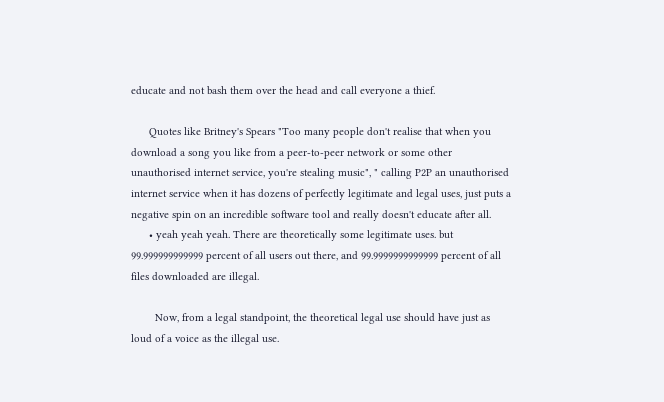educate and not bash them over the head and call everyone a thief.

      Quotes like Britney's Spears "Too many people don't realise that when you download a song you like from a peer-to-peer network or some other unauthorised internet service, you're stealing music", " calling P2P an unauthorised internet service when it has dozens of perfectly legitimate and legal uses, just puts a negative spin on an incredible software tool and really doesn't educate after all.
      • yeah yeah yeah. There are theoretically some legitimate uses. but 99.999999999999 percent of all users out there, and 99.9999999999999 percent of all files downloaded are illegal.

        Now, from a legal standpoint, the theoretical legal use should have just as loud of a voice as the illegal use.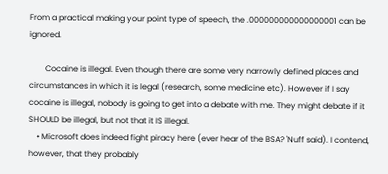From a practical making your point type of speech, the .000000000000000001 can be ignored.

        Cocaine is illegal. Even though there are some very narrowly defined places and circumstances in which it is legal (research, some medicine etc). However if I say cocaine is illegal, nobody is going to get into a debate with me. They might debate if it SHOULD be illegal, but not that it IS illegal.
    • Microsoft does indeed fight piracy here (ever hear of the BSA? 'Nuff said). I contend, however, that they probably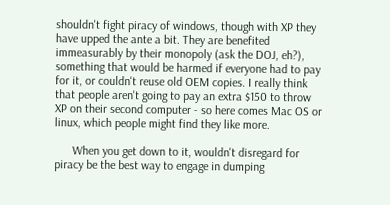shouldn't fight piracy of windows, though with XP they have upped the ante a bit. They are benefited immeasurably by their monopoly (ask the DOJ, eh?), something that would be harmed if everyone had to pay for it, or couldn't reuse old OEM copies. I really think that people aren't going to pay an extra $150 to throw XP on their second computer - so here comes Mac OS or linux, which people might find they like more.

      When you get down to it, wouldn't disregard for piracy be the best way to engage in dumping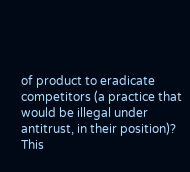of product to eradicate competitors (a practice that would be illegal under antitrust, in their position)? This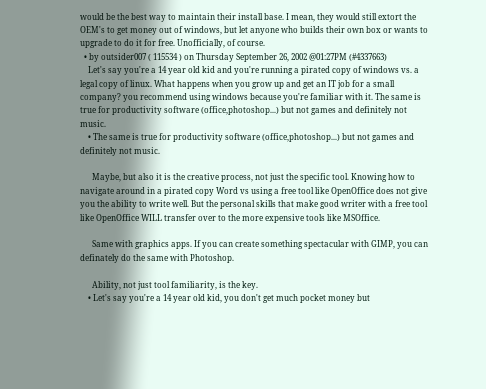would be the best way to maintain their install base. I mean, they would still extort the OEM's to get money out of windows, but let anyone who builds their own box or wants to upgrade to do it for free. Unofficially, of course.
  • by outsider007 ( 115534 ) on Thursday September 26, 2002 @01:27PM (#4337663)
    Let's say you're a 14 year old kid and you're running a pirated copy of windows vs. a legal copy of linux. What happens when you grow up and get an IT job for a small company? you recommend using windows because you're familiar with it. The same is true for productivity software (office,photoshop...) but not games and definitely not music.
    • The same is true for productivity software (office,photoshop...) but not games and definitely not music.

      Maybe, but also it is the creative process, not just the specific tool. Knowing how to navigate around in a pirated copy Word vs using a free tool like OpenOffice does not give you the ability to write well. But the personal skills that make good writer with a free tool like OpenOffice WILL transfer over to the more expensive tools like MSOffice.

      Same with graphics apps. If you can create something spectacular with GIMP, you can definately do the same with Photoshop.

      Ability, not just tool familiarity, is the key.
    • Let's say you're a 14 year old kid, you don't get much pocket money but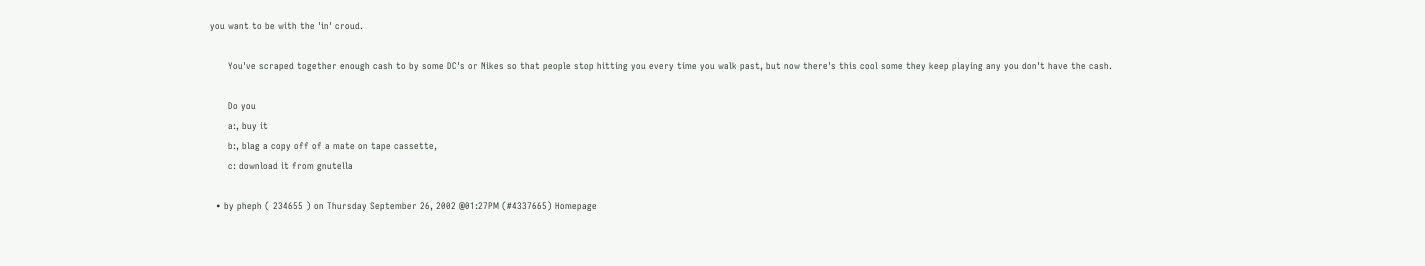you want to be with the 'in' croud.

      You've scraped together enough cash to by some DC's or Nikes so that people stop hitting you every time you walk past, but now there's this cool some they keep playing any you don't have the cash.

      Do you
      a:, buy it
      b:, blag a copy off of a mate on tape cassette,
      c: download it from gnutella

  • by pheph ( 234655 ) on Thursday September 26, 2002 @01:27PM (#4337665) Homepage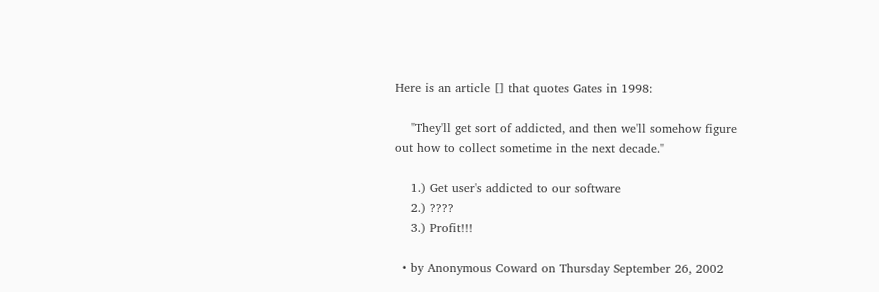Here is an article [] that quotes Gates in 1998:

    "They'll get sort of addicted, and then we'll somehow figure out how to collect sometime in the next decade."

    1.) Get user's addicted to our software
    2.) ????
    3.) Profit!!!

  • by Anonymous Coward on Thursday September 26, 2002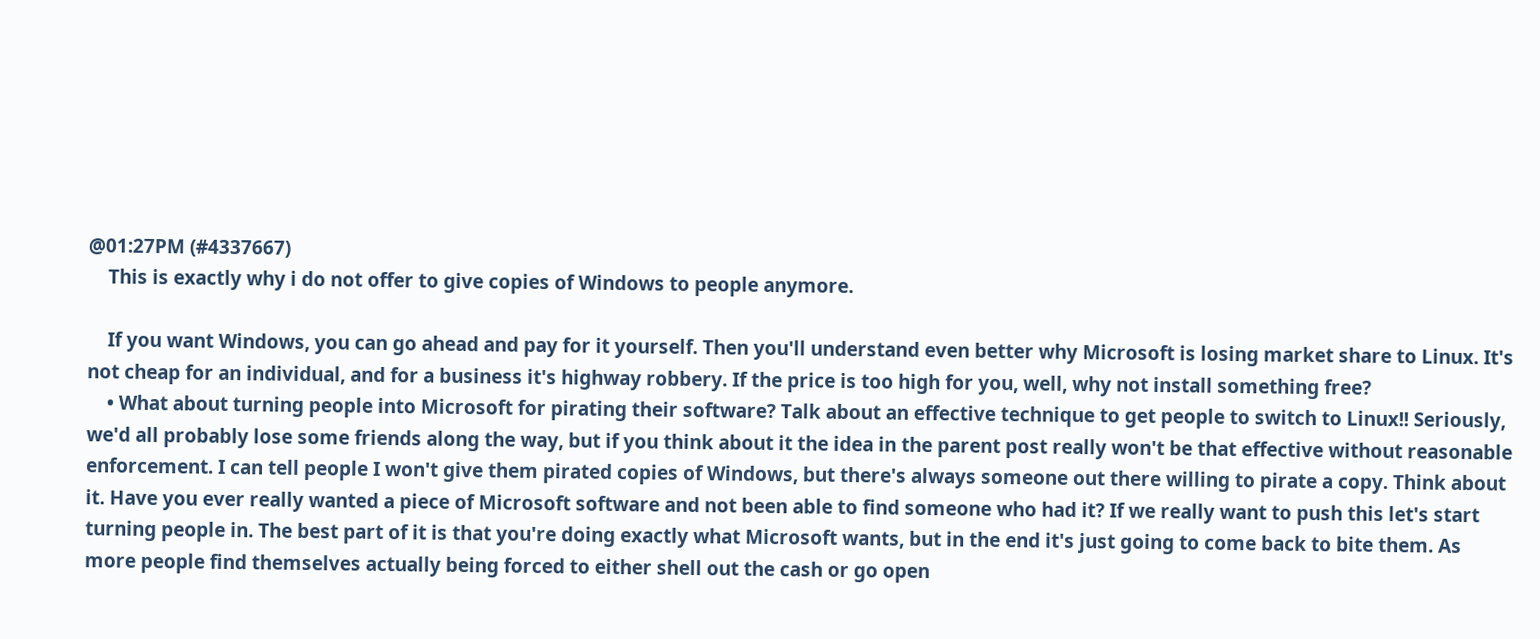@01:27PM (#4337667)
    This is exactly why i do not offer to give copies of Windows to people anymore.

    If you want Windows, you can go ahead and pay for it yourself. Then you'll understand even better why Microsoft is losing market share to Linux. It's not cheap for an individual, and for a business it's highway robbery. If the price is too high for you, well, why not install something free?
    • What about turning people into Microsoft for pirating their software? Talk about an effective technique to get people to switch to Linux!! Seriously, we'd all probably lose some friends along the way, but if you think about it the idea in the parent post really won't be that effective without reasonable enforcement. I can tell people I won't give them pirated copies of Windows, but there's always someone out there willing to pirate a copy. Think about it. Have you ever really wanted a piece of Microsoft software and not been able to find someone who had it? If we really want to push this let's start turning people in. The best part of it is that you're doing exactly what Microsoft wants, but in the end it's just going to come back to bite them. As more people find themselves actually being forced to either shell out the cash or go open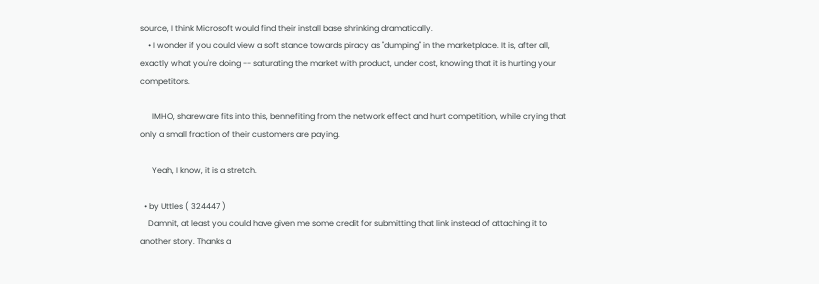source, I think Microsoft would find their install base shrinking dramatically.
    • I wonder if you could view a soft stance towards piracy as "dumping" in the marketplace. It is, after all, exactly what you're doing -- saturating the market with product, under cost, knowing that it is hurting your competitors.

      IMHO, shareware fits into this, bennefiting from the network effect and hurt competition, while crying that only a small fraction of their customers are paying.

      Yeah, I know, it is a stretch.

  • by Uttles ( 324447 )
    Damnit, at least you could have given me some credit for submitting that link instead of attaching it to another story. Thanks a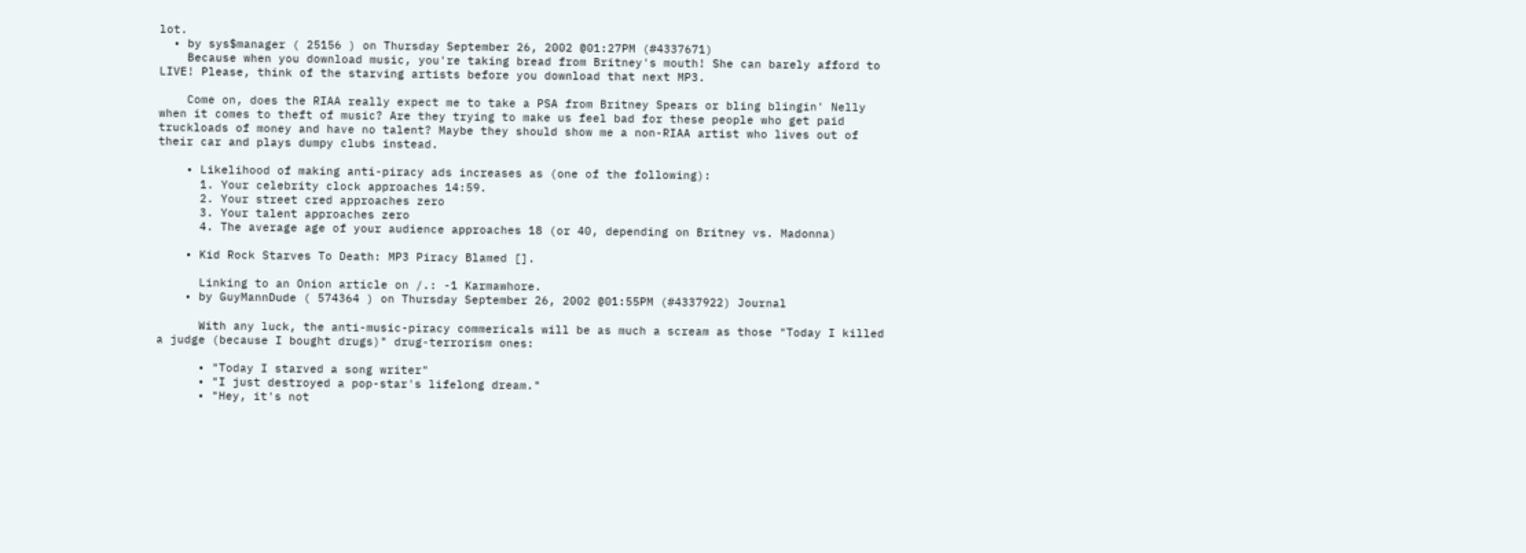lot.
  • by sys$manager ( 25156 ) on Thursday September 26, 2002 @01:27PM (#4337671)
    Because when you download music, you're taking bread from Britney's mouth! She can barely afford to LIVE! Please, think of the starving artists before you download that next MP3.

    Come on, does the RIAA really expect me to take a PSA from Britney Spears or bling blingin' Nelly when it comes to theft of music? Are they trying to make us feel bad for these people who get paid truckloads of money and have no talent? Maybe they should show me a non-RIAA artist who lives out of their car and plays dumpy clubs instead.

    • Likelihood of making anti-piracy ads increases as (one of the following):
      1. Your celebrity clock approaches 14:59.
      2. Your street cred approaches zero
      3. Your talent approaches zero
      4. The average age of your audience approaches 18 (or 40, depending on Britney vs. Madonna)

    • Kid Rock Starves To Death: MP3 Piracy Blamed [].

      Linking to an Onion article on /.: -1 Karmawhore.
    • by GuyMannDude ( 574364 ) on Thursday September 26, 2002 @01:55PM (#4337922) Journal

      With any luck, the anti-music-piracy commericals will be as much a scream as those "Today I killed a judge (because I bought drugs)" drug-terrorism ones:

      • "Today I starved a song writer"
      • "I just destroyed a pop-star's lifelong dream."
      • "Hey, it's not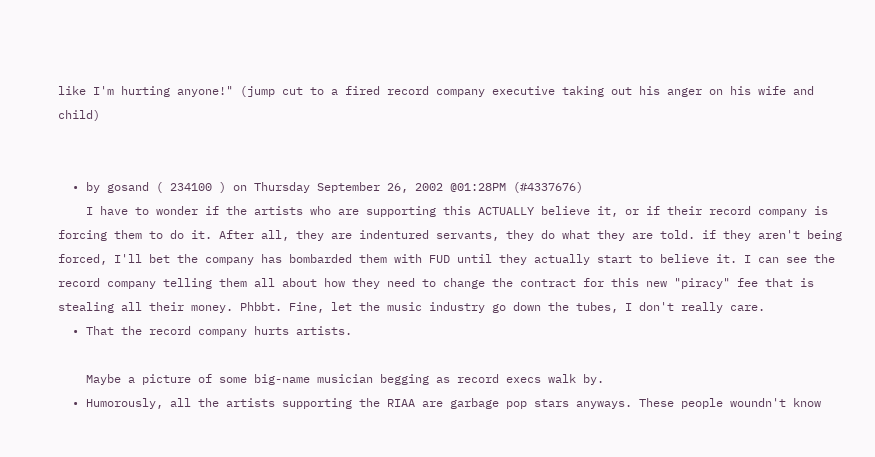like I'm hurting anyone!" (jump cut to a fired record company executive taking out his anger on his wife and child)


  • by gosand ( 234100 ) on Thursday September 26, 2002 @01:28PM (#4337676)
    I have to wonder if the artists who are supporting this ACTUALLY believe it, or if their record company is forcing them to do it. After all, they are indentured servants, they do what they are told. if they aren't being forced, I'll bet the company has bombarded them with FUD until they actually start to believe it. I can see the record company telling them all about how they need to change the contract for this new "piracy" fee that is stealing all their money. Phbbt. Fine, let the music industry go down the tubes, I don't really care.
  • That the record company hurts artists.

    Maybe a picture of some big-name musician begging as record execs walk by.
  • Humorously, all the artists supporting the RIAA are garbage pop stars anyways. These people woundn't know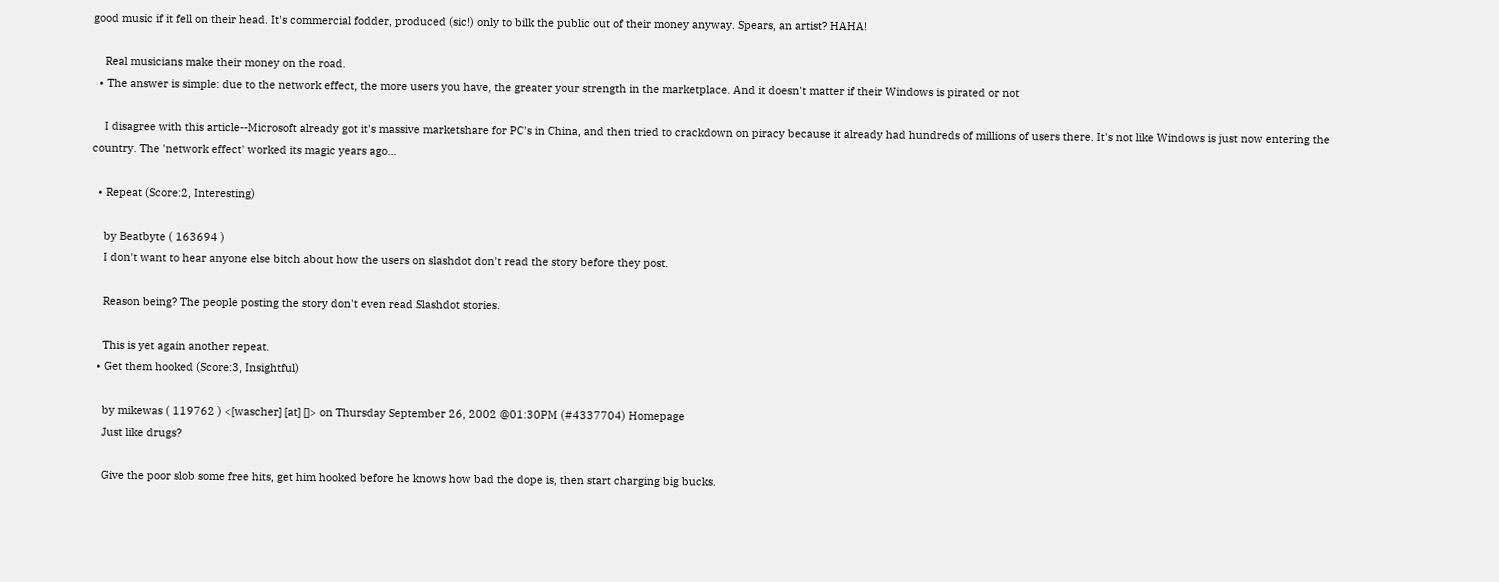good music if it fell on their head. It's commercial fodder, produced (sic!) only to bilk the public out of their money anyway. Spears, an artist? HAHA!

    Real musicians make their money on the road.
  • The answer is simple: due to the network effect, the more users you have, the greater your strength in the marketplace. And it doesn't matter if their Windows is pirated or not

    I disagree with this article--Microsoft already got it's massive marketshare for PC's in China, and then tried to crackdown on piracy because it already had hundreds of millions of users there. It's not like Windows is just now entering the country. The 'network effect' worked its magic years ago...

  • Repeat (Score:2, Interesting)

    by Beatbyte ( 163694 )
    I don't want to hear anyone else bitch about how the users on slashdot don't read the story before they post.

    Reason being? The people posting the story don't even read Slashdot stories.

    This is yet again another repeat.
  • Get them hooked (Score:3, Insightful)

    by mikewas ( 119762 ) <[wascher] [at] []> on Thursday September 26, 2002 @01:30PM (#4337704) Homepage
    Just like drugs?

    Give the poor slob some free hits, get him hooked before he knows how bad the dope is, then start charging big bucks.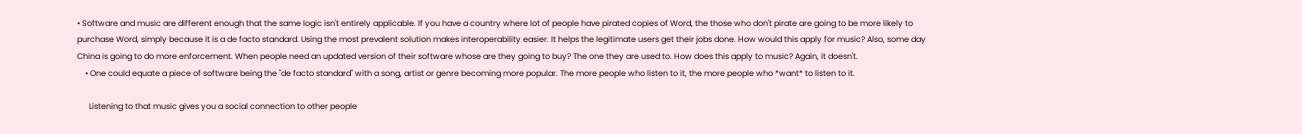• Software and music are different enough that the same logic isn't entirely applicable. If you have a country where lot of people have pirated copies of Word, the those who don't pirate are going to be more likely to purchase Word, simply because it is a de facto standard. Using the most prevalent solution makes interoperability easier. It helps the legitimate users get their jobs done. How would this apply for music? Also, some day China is going to do more enforcement. When people need an updated version of their software whose are they going to buy? The one they are used to. How does this apply to music? Again, it doesn't.
    • One could equate a piece of software being the "de facto standard" with a song, artist or genre becoming more popular. The more people who listen to it, the more people who *want* to listen to it.

      Listening to that music gives you a social connection to other people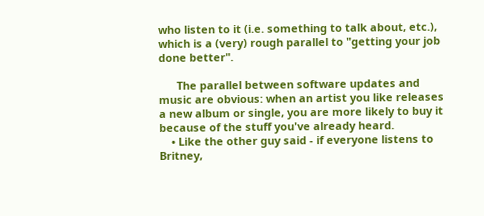who listen to it (i.e. something to talk about, etc.), which is a (very) rough parallel to "getting your job done better".

      The parallel between software updates and music are obvious: when an artist you like releases a new album or single, you are more likely to buy it because of the stuff you've already heard.
    • Like the other guy said - if everyone listens to Britney,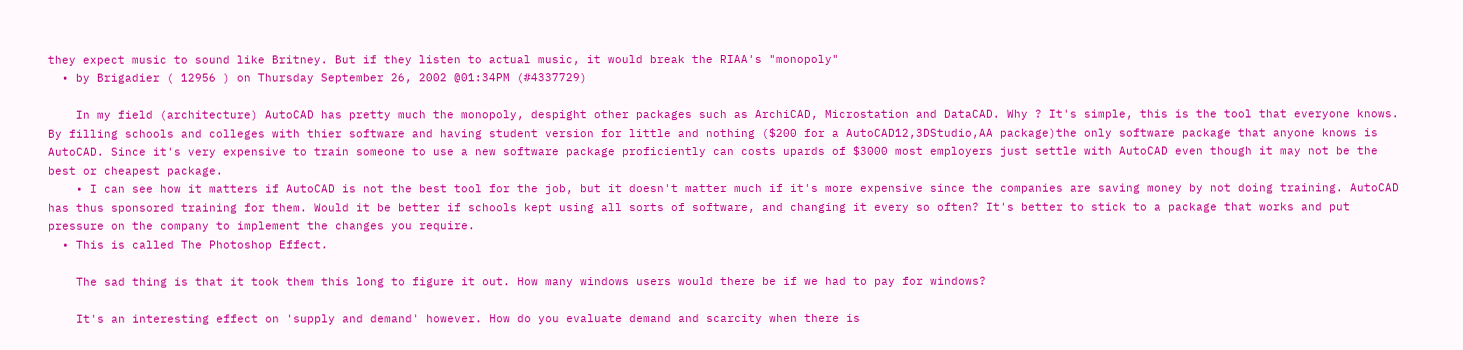they expect music to sound like Britney. But if they listen to actual music, it would break the RIAA's "monopoly"
  • by Brigadier ( 12956 ) on Thursday September 26, 2002 @01:34PM (#4337729)

    In my field (architecture) AutoCAD has pretty much the monopoly, despight other packages such as ArchiCAD, Microstation and DataCAD. Why ? It's simple, this is the tool that everyone knows. By filling schools and colleges with thier software and having student version for little and nothing ($200 for a AutoCAD12,3DStudio,AA package)the only software package that anyone knows is AutoCAD. Since it's very expensive to train someone to use a new software package proficiently can costs upards of $3000 most employers just settle with AutoCAD even though it may not be the best or cheapest package.
    • I can see how it matters if AutoCAD is not the best tool for the job, but it doesn't matter much if it's more expensive since the companies are saving money by not doing training. AutoCAD has thus sponsored training for them. Would it be better if schools kept using all sorts of software, and changing it every so often? It's better to stick to a package that works and put pressure on the company to implement the changes you require.
  • This is called The Photoshop Effect.

    The sad thing is that it took them this long to figure it out. How many windows users would there be if we had to pay for windows?

    It's an interesting effect on 'supply and demand' however. How do you evaluate demand and scarcity when there is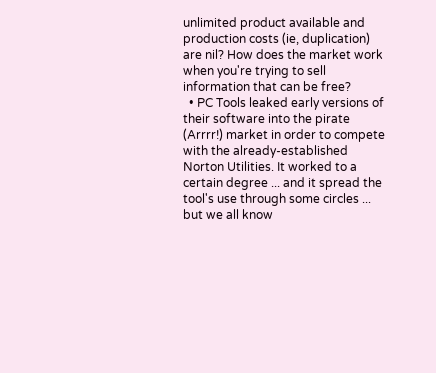unlimited product available and production costs (ie, duplication) are nil? How does the market work when you're trying to sell information that can be free?
  • PC Tools leaked early versions of their software into the pirate (Arrrr!) market in order to compete with the already-established Norton Utilities. It worked to a certain degree ... and it spread the tool's use through some circles ... but we all know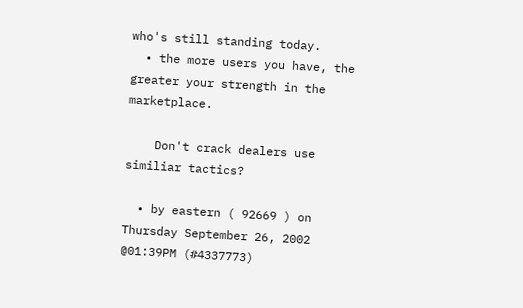who's still standing today.
  • the more users you have, the greater your strength in the marketplace.

    Don't crack dealers use similiar tactics?

  • by eastern ( 92669 ) on Thursday September 26, 2002 @01:39PM (#4337773)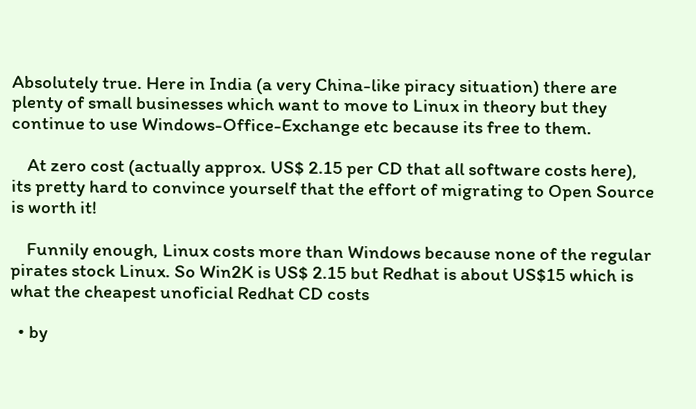Absolutely true. Here in India (a very China-like piracy situation) there are plenty of small businesses which want to move to Linux in theory but they continue to use Windows-Office-Exchange etc because its free to them.

    At zero cost (actually approx. US$ 2.15 per CD that all software costs here), its pretty hard to convince yourself that the effort of migrating to Open Source is worth it!

    Funnily enough, Linux costs more than Windows because none of the regular pirates stock Linux. So Win2K is US$ 2.15 but Redhat is about US$15 which is what the cheapest unoficial Redhat CD costs

  • by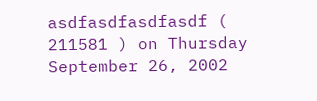asdfasdfasdfasdf ( 211581 ) on Thursday September 26, 2002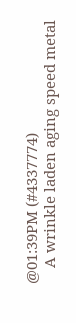@01:39PM (#4337774)
    A wrinkle laden aging speed metal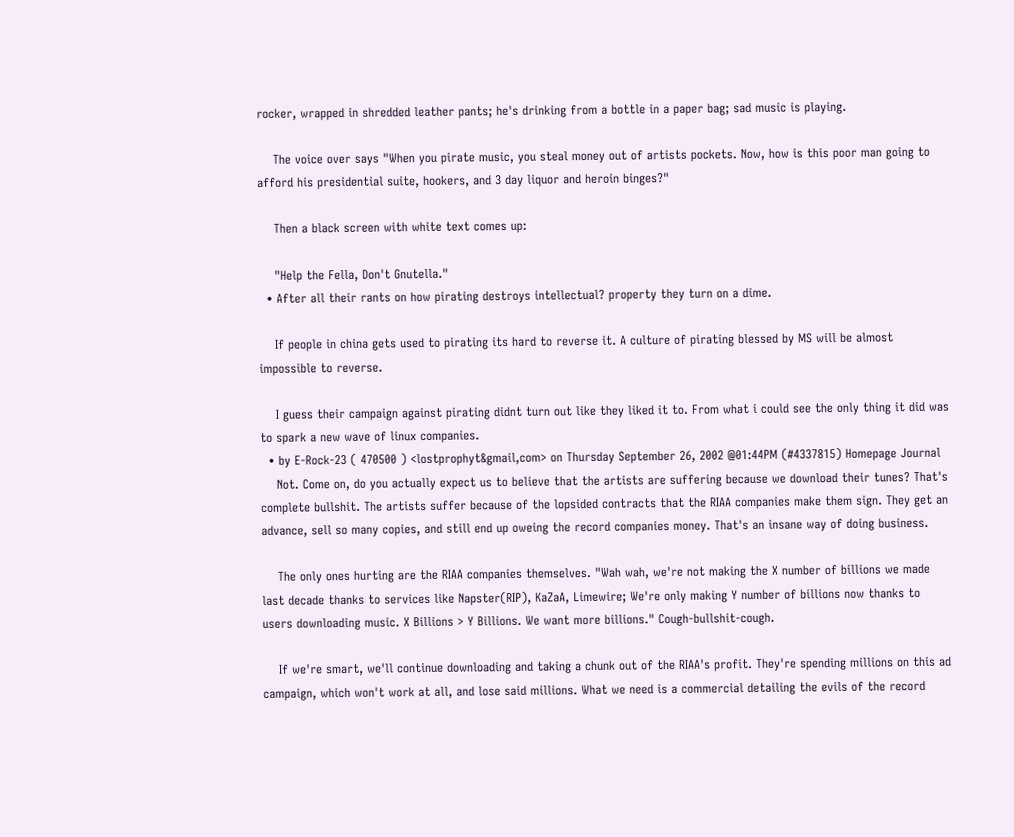rocker, wrapped in shredded leather pants; he's drinking from a bottle in a paper bag; sad music is playing.

    The voice over says "When you pirate music, you steal money out of artists pockets. Now, how is this poor man going to afford his presidential suite, hookers, and 3 day liquor and heroin binges?"

    Then a black screen with white text comes up:

    "Help the Fella, Don't Gnutella."
  • After all their rants on how pirating destroys intellectual? property they turn on a dime.

    If people in china gets used to pirating its hard to reverse it. A culture of pirating blessed by MS will be almost impossible to reverse.

    I guess their campaign against pirating didnt turn out like they liked it to. From what i could see the only thing it did was to spark a new wave of linux companies.
  • by E-Rock-23 ( 470500 ) <lostprophyt&gmail,com> on Thursday September 26, 2002 @01:44PM (#4337815) Homepage Journal
    Not. Come on, do you actually expect us to believe that the artists are suffering because we download their tunes? That's complete bullshit. The artists suffer because of the lopsided contracts that the RIAA companies make them sign. They get an advance, sell so many copies, and still end up oweing the record companies money. That's an insane way of doing business.

    The only ones hurting are the RIAA companies themselves. "Wah wah, we're not making the X number of billions we made last decade thanks to services like Napster(RIP), KaZaA, Limewire; We're only making Y number of billions now thanks to users downloading music. X Billions > Y Billions. We want more billions." Cough-bullshit-cough.

    If we're smart, we'll continue downloading and taking a chunk out of the RIAA's profit. They're spending millions on this ad campaign, which won't work at all, and lose said millions. What we need is a commercial detailing the evils of the record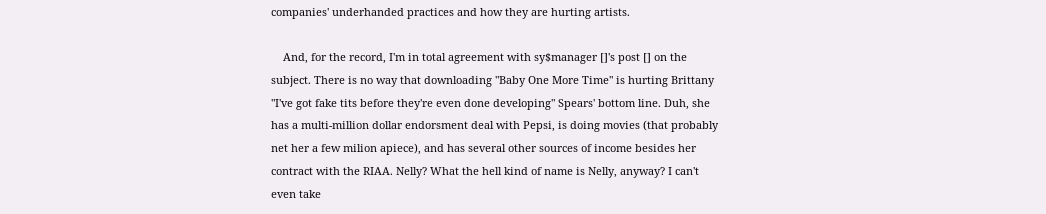companies' underhanded practices and how they are hurting artists.

    And, for the record, I'm in total agreement with sy$manager []'s post [] on the subject. There is no way that downloading "Baby One More Time" is hurting Brittany "I've got fake tits before they're even done developing" Spears' bottom line. Duh, she has a multi-million dollar endorsment deal with Pepsi, is doing movies (that probably net her a few milion apiece), and has several other sources of income besides her contract with the RIAA. Nelly? What the hell kind of name is Nelly, anyway? I can't even take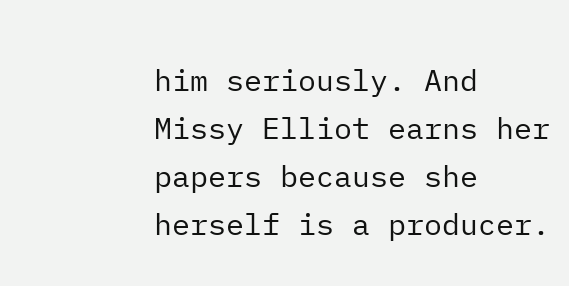him seriously. And Missy Elliot earns her papers because she herself is a producer.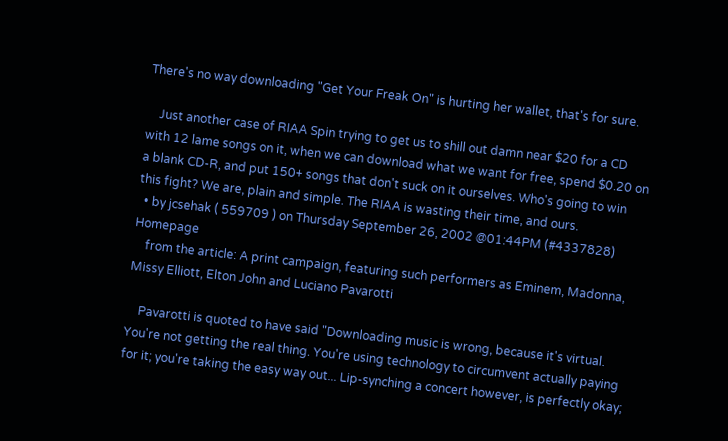There's no way downloading "Get Your Freak On" is hurting her wallet, that's for sure.

    Just another case of RIAA Spin trying to get us to shill out damn near $20 for a CD with 12 lame songs on it, when we can download what we want for free, spend $0.20 on a blank CD-R, and put 150+ songs that don't suck on it ourselves. Who's going to win this fight? We are, plain and simple. The RIAA is wasting their time, and ours.
  • by jcsehak ( 559709 ) on Thursday September 26, 2002 @01:44PM (#4337828) Homepage
    from the article: A print campaign, featuring such performers as Eminem, Madonna, Missy Elliott, Elton John and Luciano Pavarotti

    Pavarotti is quoted to have said "Downloading music is wrong, because it's virtual. You're not getting the real thing. You're using technology to circumvent actually paying for it; you're taking the easy way out... Lip-synching a concert however, is perfectly okay;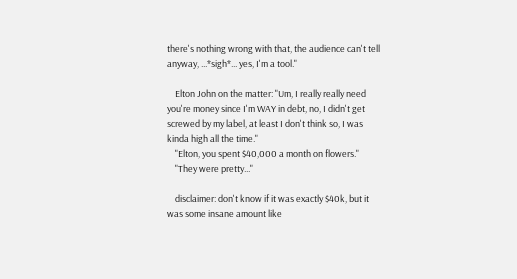there's nothing wrong with that, the audience can't tell anyway, ...*sigh*... yes, I'm a tool."

    Elton John on the matter: "Um, I really really need you're money since I'm WAY in debt, no, I didn't get screwed by my label, at least I don't think so, I was kinda high all the time."
    "Elton, you spent $40,000 a month on flowers."
    "They were pretty..."

    disclaimer: don't know if it was exactly $40k, but it was some insane amount like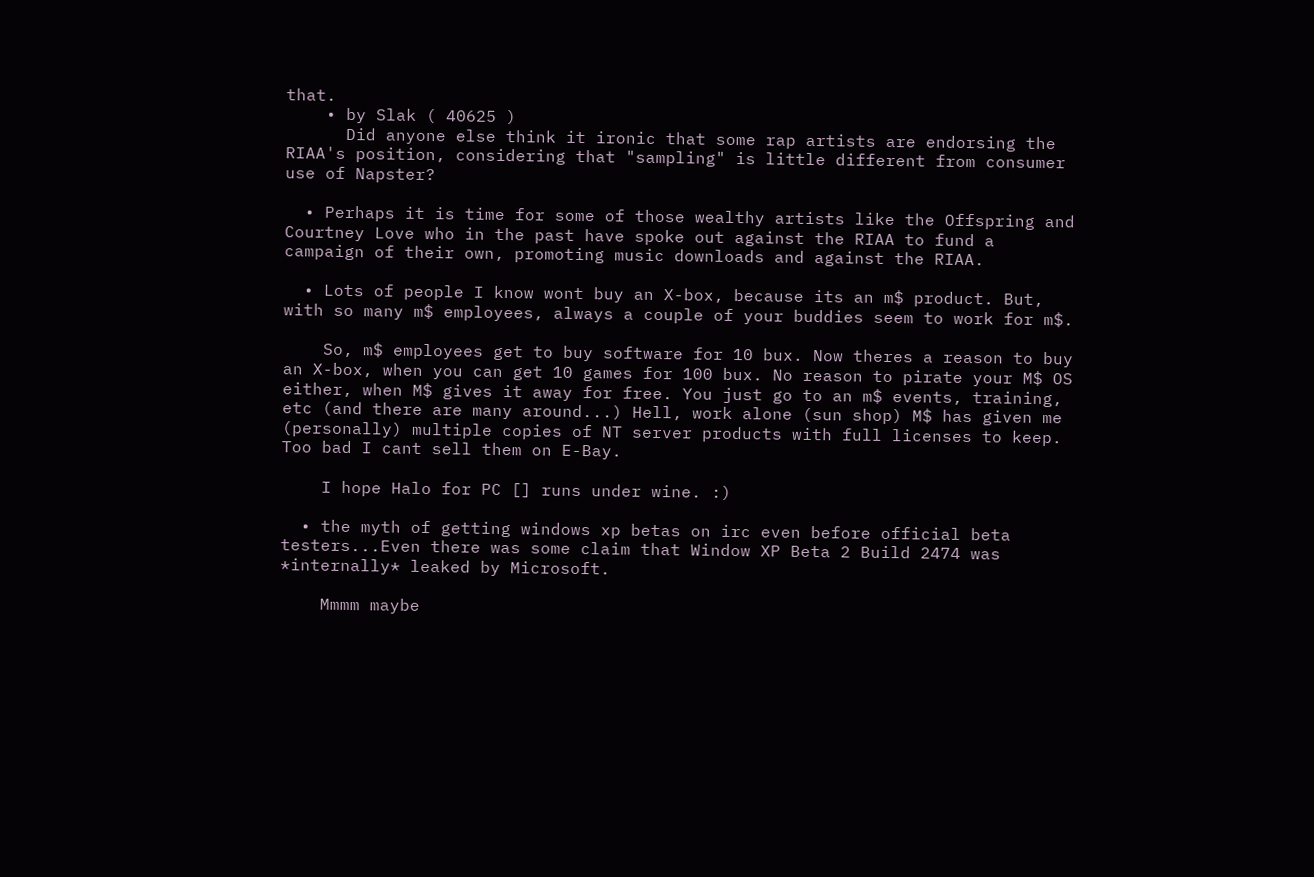that.
    • by Slak ( 40625 )
      Did anyone else think it ironic that some rap artists are endorsing the RIAA's position, considering that "sampling" is little different from consumer use of Napster?

  • Perhaps it is time for some of those wealthy artists like the Offspring and Courtney Love who in the past have spoke out against the RIAA to fund a campaign of their own, promoting music downloads and against the RIAA.

  • Lots of people I know wont buy an X-box, because its an m$ product. But, with so many m$ employees, always a couple of your buddies seem to work for m$.

    So, m$ employees get to buy software for 10 bux. Now theres a reason to buy an X-box, when you can get 10 games for 100 bux. No reason to pirate your M$ OS either, when M$ gives it away for free. You just go to an m$ events, training, etc (and there are many around...) Hell, work alone (sun shop) M$ has given me (personally) multiple copies of NT server products with full licenses to keep. Too bad I cant sell them on E-Bay.

    I hope Halo for PC [] runs under wine. :)

  • the myth of getting windows xp betas on irc even before official beta testers...Even there was some claim that Window XP Beta 2 Build 2474 was *internally* leaked by Microsoft.

    Mmmm maybe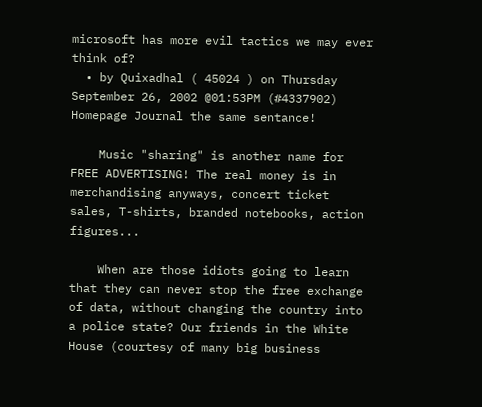microsoft has more evil tactics we may ever think of?
  • by Quixadhal ( 45024 ) on Thursday September 26, 2002 @01:53PM (#4337902) Homepage Journal the same sentance!

    Music "sharing" is another name for FREE ADVERTISING! The real money is in merchandising anyways, concert ticket sales, T-shirts, branded notebooks, action figures...

    When are those idiots going to learn that they can never stop the free exchange of data, without changing the country into a police state? Our friends in the White House (courtesy of many big business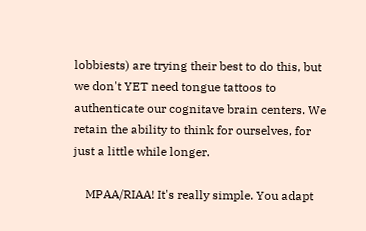lobbiests) are trying their best to do this, but we don't YET need tongue tattoos to authenticate our cognitave brain centers. We retain the ability to think for ourselves, for just a little while longer.

    MPAA/RIAA! It's really simple. You adapt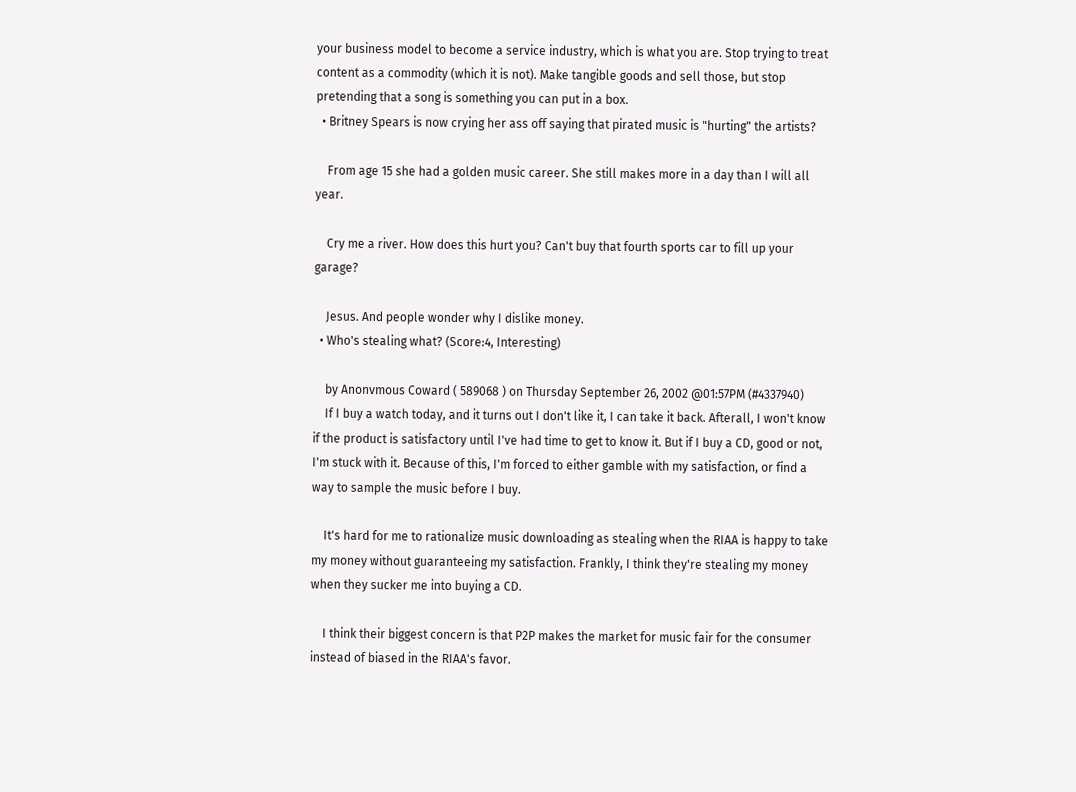your business model to become a service industry, which is what you are. Stop trying to treat content as a commodity (which it is not). Make tangible goods and sell those, but stop pretending that a song is something you can put in a box.
  • Britney Spears is now crying her ass off saying that pirated music is "hurting" the artists?

    From age 15 she had a golden music career. She still makes more in a day than I will all year.

    Cry me a river. How does this hurt you? Can't buy that fourth sports car to fill up your garage?

    Jesus. And people wonder why I dislike money.
  • Who's stealing what? (Score:4, Interesting)

    by Anonvmous Coward ( 589068 ) on Thursday September 26, 2002 @01:57PM (#4337940)
    If I buy a watch today, and it turns out I don't like it, I can take it back. Afterall, I won't know if the product is satisfactory until I've had time to get to know it. But if I buy a CD, good or not, I'm stuck with it. Because of this, I'm forced to either gamble with my satisfaction, or find a way to sample the music before I buy.

    It's hard for me to rationalize music downloading as stealing when the RIAA is happy to take my money without guaranteeing my satisfaction. Frankly, I think they're stealing my money when they sucker me into buying a CD.

    I think their biggest concern is that P2P makes the market for music fair for the consumer instead of biased in the RIAA's favor.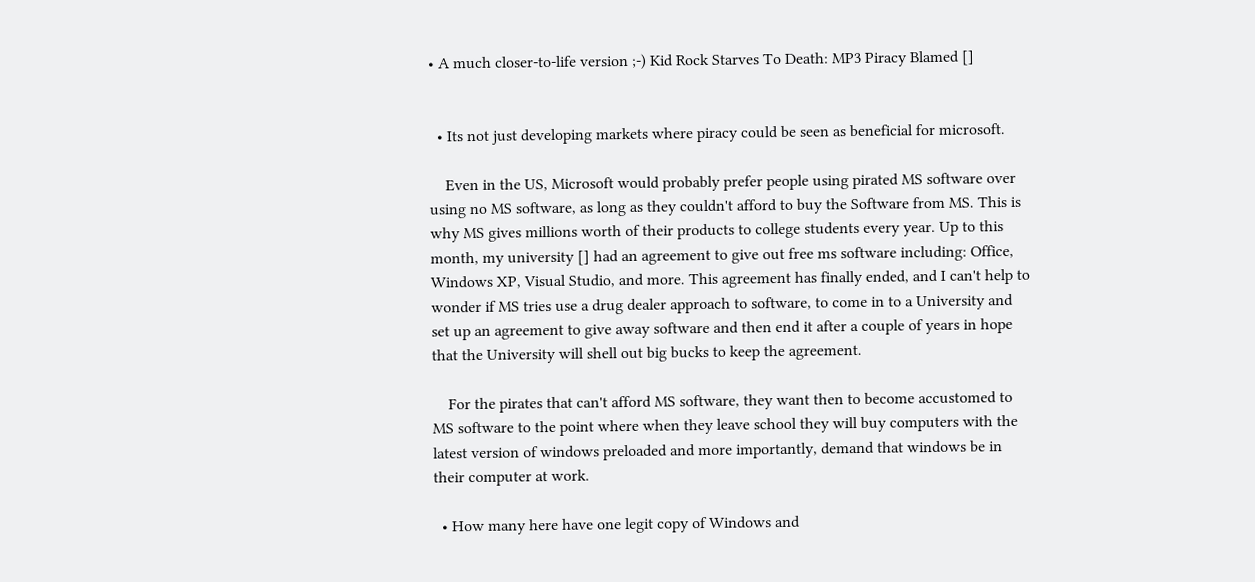• A much closer-to-life version ;-) Kid Rock Starves To Death: MP3 Piracy Blamed []


  • Its not just developing markets where piracy could be seen as beneficial for microsoft.

    Even in the US, Microsoft would probably prefer people using pirated MS software over using no MS software, as long as they couldn't afford to buy the Software from MS. This is why MS gives millions worth of their products to college students every year. Up to this month, my university [] had an agreement to give out free ms software including: Office, Windows XP, Visual Studio, and more. This agreement has finally ended, and I can't help to wonder if MS tries use a drug dealer approach to software, to come in to a University and set up an agreement to give away software and then end it after a couple of years in hope that the University will shell out big bucks to keep the agreement.

    For the pirates that can't afford MS software, they want then to become accustomed to MS software to the point where when they leave school they will buy computers with the latest version of windows preloaded and more importantly, demand that windows be in their computer at work.

  • How many here have one legit copy of Windows and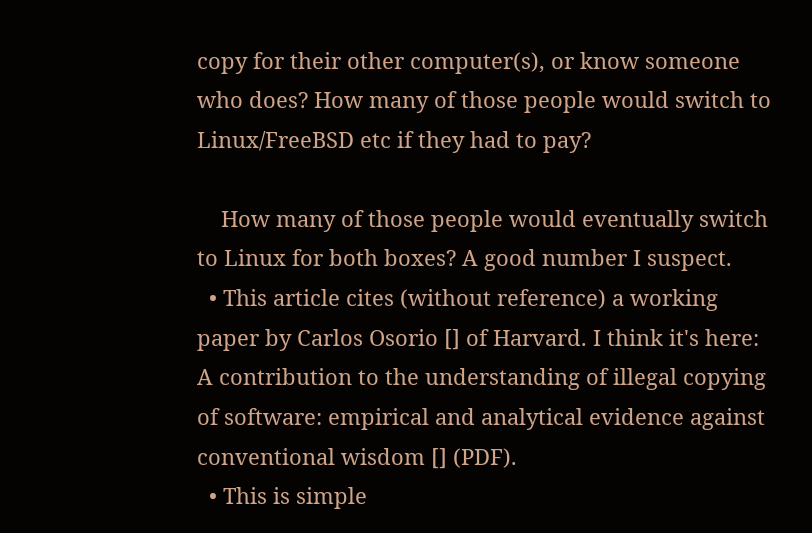copy for their other computer(s), or know someone who does? How many of those people would switch to Linux/FreeBSD etc if they had to pay?

    How many of those people would eventually switch to Linux for both boxes? A good number I suspect.
  • This article cites (without reference) a working paper by Carlos Osorio [] of Harvard. I think it's here: A contribution to the understanding of illegal copying of software: empirical and analytical evidence against conventional wisdom [] (PDF).
  • This is simple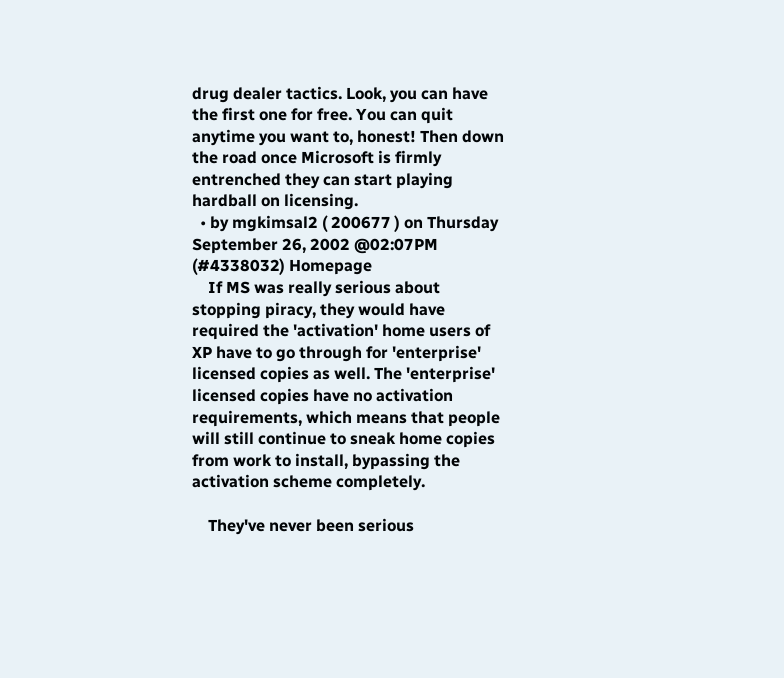drug dealer tactics. Look, you can have the first one for free. You can quit anytime you want to, honest! Then down the road once Microsoft is firmly entrenched they can start playing hardball on licensing.
  • by mgkimsal2 ( 200677 ) on Thursday September 26, 2002 @02:07PM (#4338032) Homepage
    If MS was really serious about stopping piracy, they would have required the 'activation' home users of XP have to go through for 'enterprise' licensed copies as well. The 'enterprise' licensed copies have no activation requirements, which means that people will still continue to sneak home copies from work to install, bypassing the activation scheme completely.

    They've never been serious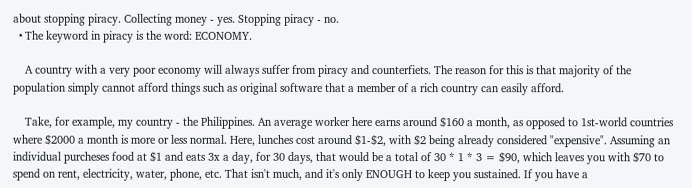about stopping piracy. Collecting money - yes. Stopping piracy - no.
  • The keyword in piracy is the word: ECONOMY.

    A country with a very poor economy will always suffer from piracy and counterfiets. The reason for this is that majority of the population simply cannot afford things such as original software that a member of a rich country can easily afford.

    Take, for example, my country - the Philippines. An average worker here earns around $160 a month, as opposed to 1st-world countries where $2000 a month is more or less normal. Here, lunches cost around $1-$2, with $2 being already considered "expensive". Assuming an individual purcheses food at $1 and eats 3x a day, for 30 days, that would be a total of 30 * 1 * 3 = $90, which leaves you with $70 to spend on rent, electricity, water, phone, etc. That isn't much, and it's only ENOUGH to keep you sustained. If you have a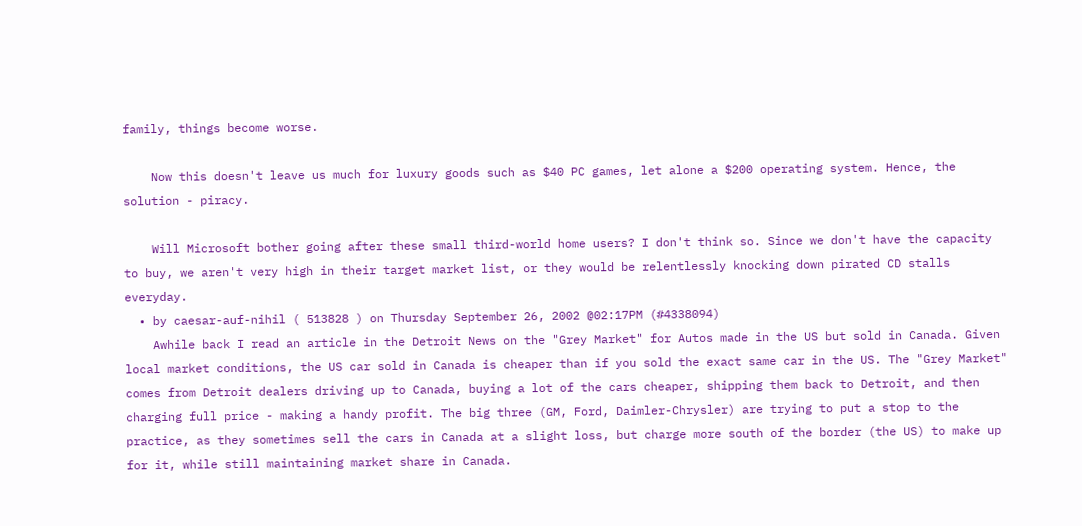family, things become worse.

    Now this doesn't leave us much for luxury goods such as $40 PC games, let alone a $200 operating system. Hence, the solution - piracy.

    Will Microsoft bother going after these small third-world home users? I don't think so. Since we don't have the capacity to buy, we aren't very high in their target market list, or they would be relentlessly knocking down pirated CD stalls everyday.
  • by caesar-auf-nihil ( 513828 ) on Thursday September 26, 2002 @02:17PM (#4338094)
    Awhile back I read an article in the Detroit News on the "Grey Market" for Autos made in the US but sold in Canada. Given local market conditions, the US car sold in Canada is cheaper than if you sold the exact same car in the US. The "Grey Market" comes from Detroit dealers driving up to Canada, buying a lot of the cars cheaper, shipping them back to Detroit, and then charging full price - making a handy profit. The big three (GM, Ford, Daimler-Chrysler) are trying to put a stop to the practice, as they sometimes sell the cars in Canada at a slight loss, but charge more south of the border (the US) to make up for it, while still maintaining market share in Canada.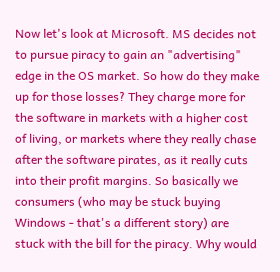Now let's look at Microsoft. MS decides not to pursue piracy to gain an "advertising" edge in the OS market. So how do they make up for those losses? They charge more for the software in markets with a higher cost of living, or markets where they really chase after the software pirates, as it really cuts into their profit margins. So basically we consumers (who may be stuck buying Windows - that's a different story) are stuck with the bill for the piracy. Why would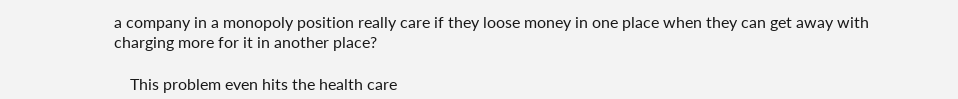a company in a monopoly position really care if they loose money in one place when they can get away with charging more for it in another place?

    This problem even hits the health care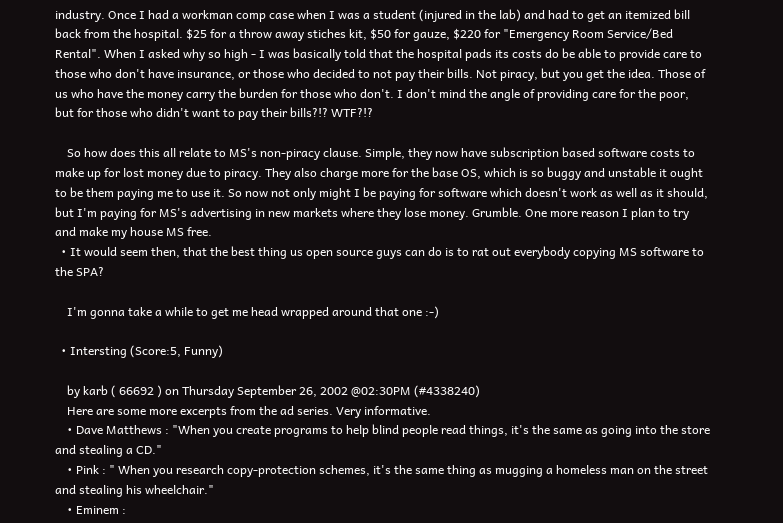industry. Once I had a workman comp case when I was a student (injured in the lab) and had to get an itemized bill back from the hospital. $25 for a throw away stiches kit, $50 for gauze, $220 for "Emergency Room Service/Bed Rental". When I asked why so high - I was basically told that the hospital pads its costs do be able to provide care to those who don't have insurance, or those who decided to not pay their bills. Not piracy, but you get the idea. Those of us who have the money carry the burden for those who don't. I don't mind the angle of providing care for the poor, but for those who didn't want to pay their bills?!? WTF?!?

    So how does this all relate to MS's non-piracy clause. Simple, they now have subscription based software costs to make up for lost money due to piracy. They also charge more for the base OS, which is so buggy and unstable it ought to be them paying me to use it. So now not only might I be paying for software which doesn't work as well as it should, but I'm paying for MS's advertising in new markets where they lose money. Grumble. One more reason I plan to try and make my house MS free.
  • It would seem then, that the best thing us open source guys can do is to rat out everybody copying MS software to the SPA?

    I'm gonna take a while to get me head wrapped around that one :-)

  • Intersting (Score:5, Funny)

    by karb ( 66692 ) on Thursday September 26, 2002 @02:30PM (#4338240)
    Here are some more excerpts from the ad series. Very informative.
    • Dave Matthews : "When you create programs to help blind people read things, it's the same as going into the store and stealing a CD."
    • Pink : " When you research copy-protection schemes, it's the same thing as mugging a homeless man on the street and stealing his wheelchair."
    • Eminem :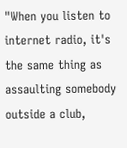"When you listen to internet radio, it's the same thing as assaulting somebody outside a club,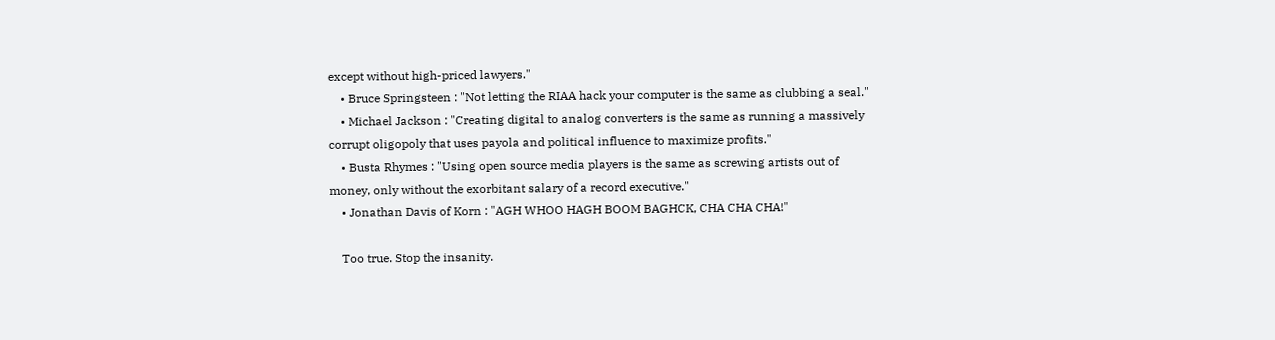except without high-priced lawyers."
    • Bruce Springsteen : "Not letting the RIAA hack your computer is the same as clubbing a seal."
    • Michael Jackson : "Creating digital to analog converters is the same as running a massively corrupt oligopoly that uses payola and political influence to maximize profits."
    • Busta Rhymes : "Using open source media players is the same as screwing artists out of money, only without the exorbitant salary of a record executive."
    • Jonathan Davis of Korn : "AGH WHOO HAGH BOOM BAGHCK, CHA CHA CHA!"

    Too true. Stop the insanity.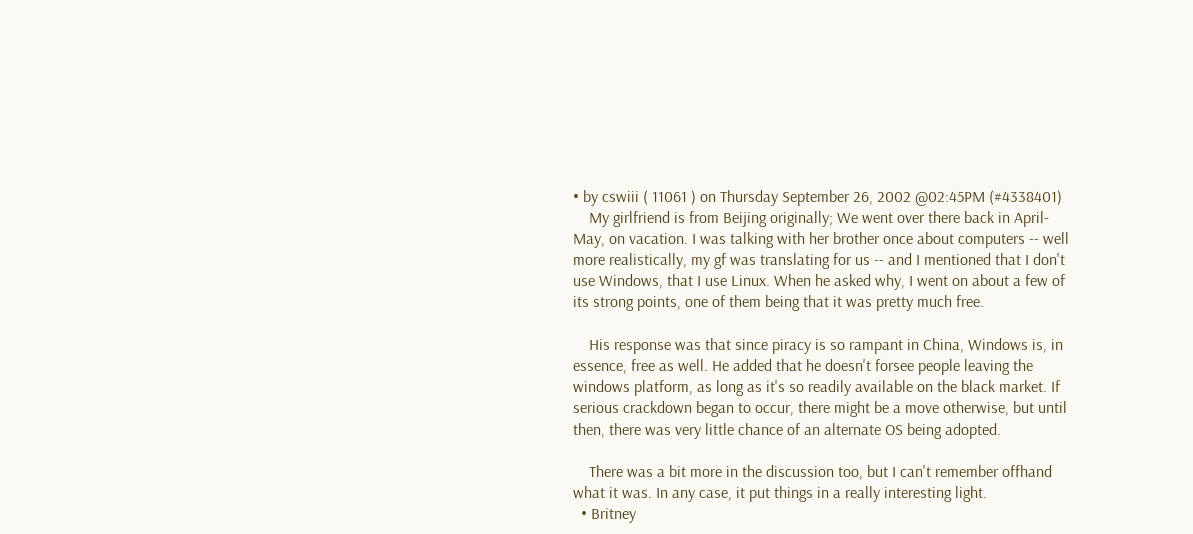• by cswiii ( 11061 ) on Thursday September 26, 2002 @02:45PM (#4338401)
    My girlfriend is from Beijing originally; We went over there back in April-May, on vacation. I was talking with her brother once about computers -- well more realistically, my gf was translating for us -- and I mentioned that I don't use Windows, that I use Linux. When he asked why, I went on about a few of its strong points, one of them being that it was pretty much free.

    His response was that since piracy is so rampant in China, Windows is, in essence, free as well. He added that he doesn't forsee people leaving the windows platform, as long as it's so readily available on the black market. If serious crackdown began to occur, there might be a move otherwise, but until then, there was very little chance of an alternate OS being adopted.

    There was a bit more in the discussion too, but I can't remember offhand what it was. In any case, it put things in a really interesting light.
  • Britney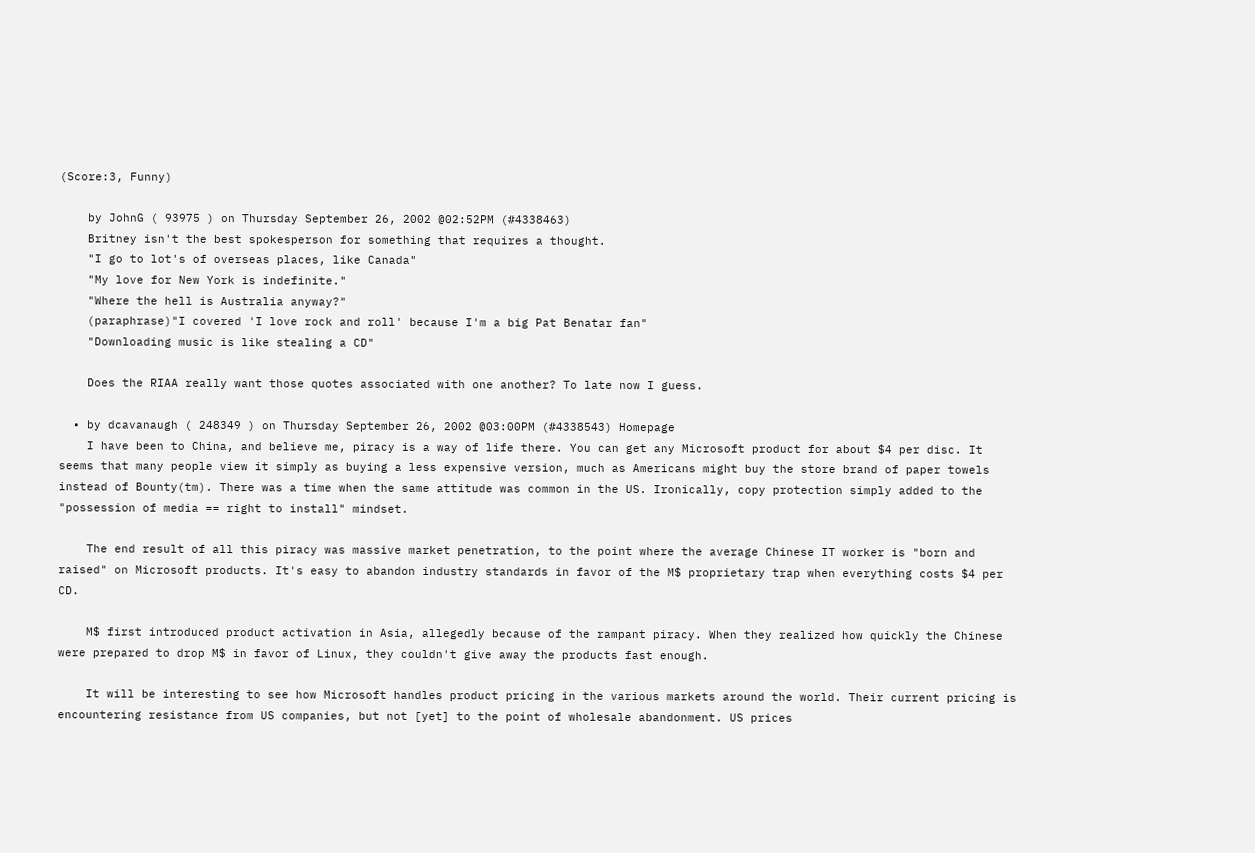(Score:3, Funny)

    by JohnG ( 93975 ) on Thursday September 26, 2002 @02:52PM (#4338463)
    Britney isn't the best spokesperson for something that requires a thought.
    "I go to lot's of overseas places, like Canada"
    "My love for New York is indefinite."
    "Where the hell is Australia anyway?"
    (paraphrase)"I covered 'I love rock and roll' because I'm a big Pat Benatar fan"
    "Downloading music is like stealing a CD"

    Does the RIAA really want those quotes associated with one another? To late now I guess.

  • by dcavanaugh ( 248349 ) on Thursday September 26, 2002 @03:00PM (#4338543) Homepage
    I have been to China, and believe me, piracy is a way of life there. You can get any Microsoft product for about $4 per disc. It seems that many people view it simply as buying a less expensive version, much as Americans might buy the store brand of paper towels instead of Bounty(tm). There was a time when the same attitude was common in the US. Ironically, copy protection simply added to the "possession of media == right to install" mindset.

    The end result of all this piracy was massive market penetration, to the point where the average Chinese IT worker is "born and raised" on Microsoft products. It's easy to abandon industry standards in favor of the M$ proprietary trap when everything costs $4 per CD.

    M$ first introduced product activation in Asia, allegedly because of the rampant piracy. When they realized how quickly the Chinese were prepared to drop M$ in favor of Linux, they couldn't give away the products fast enough.

    It will be interesting to see how Microsoft handles product pricing in the various markets around the world. Their current pricing is encountering resistance from US companies, but not [yet] to the point of wholesale abandonment. US prices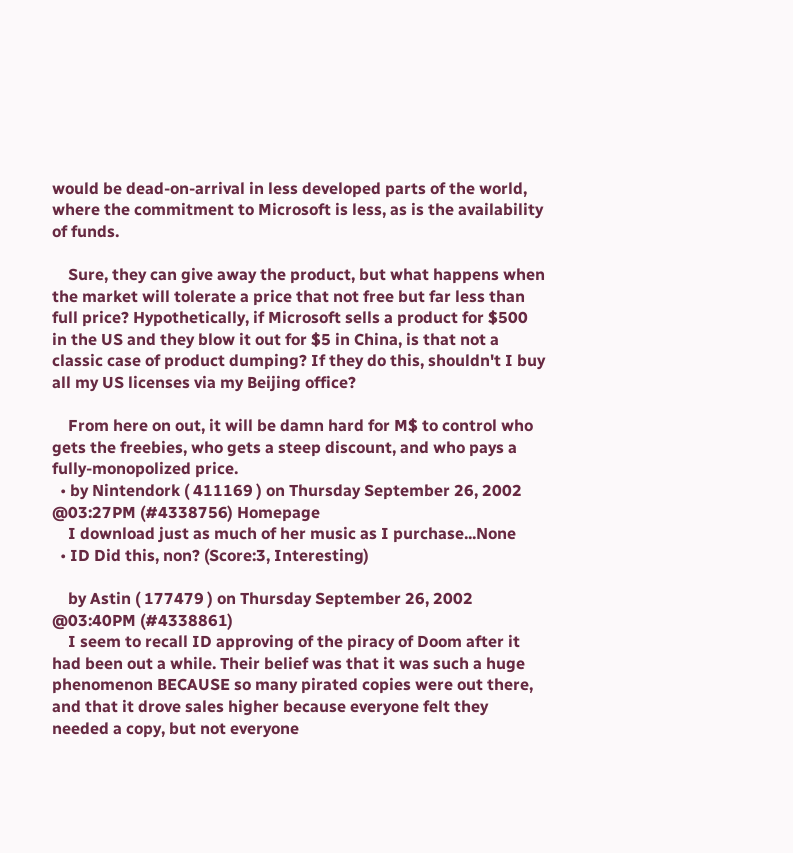would be dead-on-arrival in less developed parts of the world, where the commitment to Microsoft is less, as is the availability of funds.

    Sure, they can give away the product, but what happens when the market will tolerate a price that not free but far less than full price? Hypothetically, if Microsoft sells a product for $500 in the US and they blow it out for $5 in China, is that not a classic case of product dumping? If they do this, shouldn't I buy all my US licenses via my Beijing office?

    From here on out, it will be damn hard for M$ to control who gets the freebies, who gets a steep discount, and who pays a fully-monopolized price.
  • by Nintendork ( 411169 ) on Thursday September 26, 2002 @03:27PM (#4338756) Homepage
    I download just as much of her music as I purchase...None
  • ID Did this, non? (Score:3, Interesting)

    by Astin ( 177479 ) on Thursday September 26, 2002 @03:40PM (#4338861)
    I seem to recall ID approving of the piracy of Doom after it had been out a while. Their belief was that it was such a huge phenomenon BECAUSE so many pirated copies were out there, and that it drove sales higher because everyone felt they needed a copy, but not everyone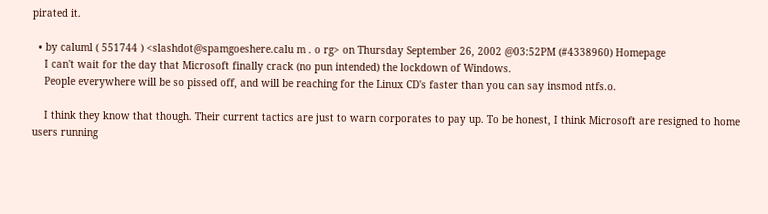pirated it.

  • by caluml ( 551744 ) <slashdot@spamgoeshere.calu m . o rg> on Thursday September 26, 2002 @03:52PM (#4338960) Homepage
    I can't wait for the day that Microsoft finally crack (no pun intended) the lockdown of Windows.
    People everywhere will be so pissed off, and will be reaching for the Linux CD's faster than you can say insmod ntfs.o.

    I think they know that though. Their current tactics are just to warn corporates to pay up. To be honest, I think Microsoft are resigned to home users running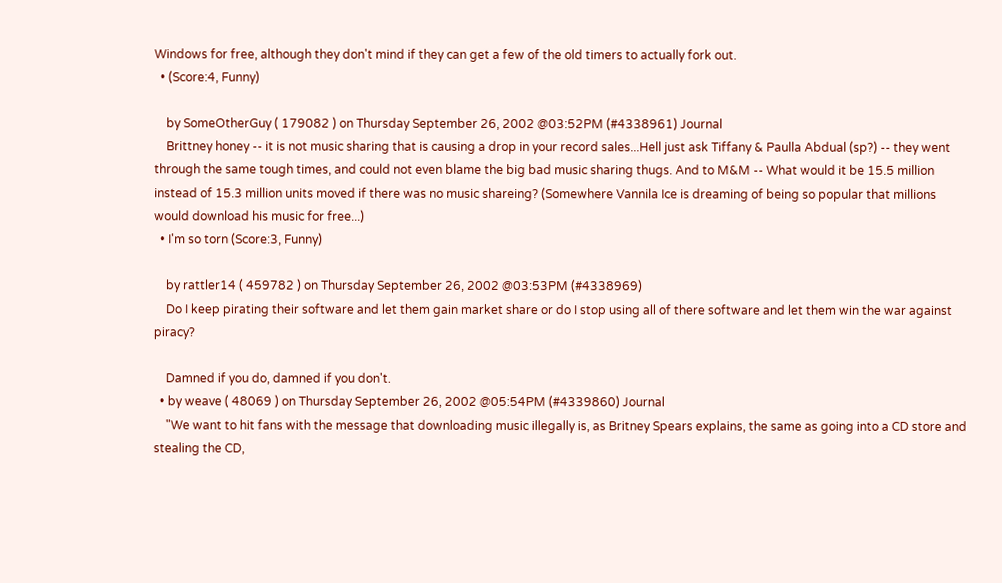Windows for free, although they don't mind if they can get a few of the old timers to actually fork out.
  • (Score:4, Funny)

    by SomeOtherGuy ( 179082 ) on Thursday September 26, 2002 @03:52PM (#4338961) Journal
    Brittney honey -- it is not music sharing that is causing a drop in your record sales...Hell just ask Tiffany & Paulla Abdual (sp?) -- they went through the same tough times, and could not even blame the big bad music sharing thugs. And to M&M -- What would it be 15.5 million instead of 15.3 million units moved if there was no music shareing? (Somewhere Vannila Ice is dreaming of being so popular that millions would download his music for free...)
  • I'm so torn (Score:3, Funny)

    by rattler14 ( 459782 ) on Thursday September 26, 2002 @03:53PM (#4338969)
    Do I keep pirating their software and let them gain market share or do I stop using all of there software and let them win the war against piracy?

    Damned if you do, damned if you don't.
  • by weave ( 48069 ) on Thursday September 26, 2002 @05:54PM (#4339860) Journal
    "We want to hit fans with the message that downloading music illegally is, as Britney Spears explains, the same as going into a CD store and stealing the CD,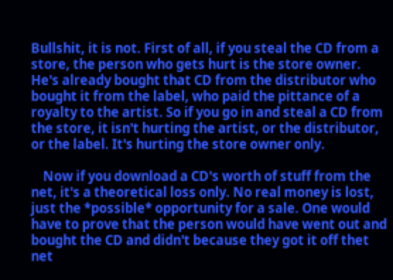Bullshit, it is not. First of all, if you steal the CD from a store, the person who gets hurt is the store owner. He's already bought that CD from the distributor who bought it from the label, who paid the pittance of a royalty to the artist. So if you go in and steal a CD from the store, it isn't hurting the artist, or the distributor, or the label. It's hurting the store owner only.

    Now if you download a CD's worth of stuff from the net, it's a theoretical loss only. No real money is lost, just the *possible* opportunity for a sale. One would have to prove that the person would have went out and bought the CD and didn't because they got it off thet net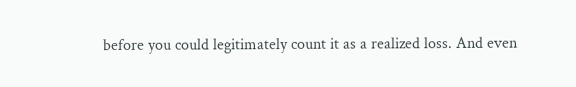before you could legitimately count it as a realized loss. And even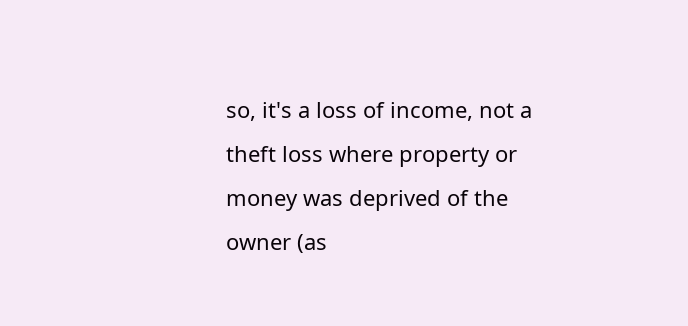so, it's a loss of income, not a theft loss where property or money was deprived of the owner (as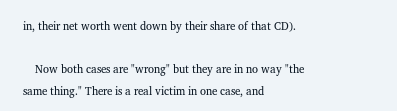in, their net worth went down by their share of that CD).

    Now both cases are "wrong" but they are in no way "the same thing." There is a real victim in one case, and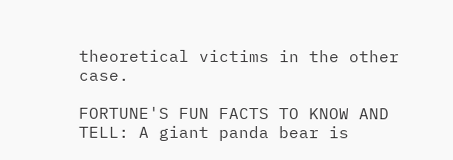theoretical victims in the other case.

FORTUNE'S FUN FACTS TO KNOW AND TELL: A giant panda bear is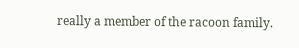really a member of the racoon family.